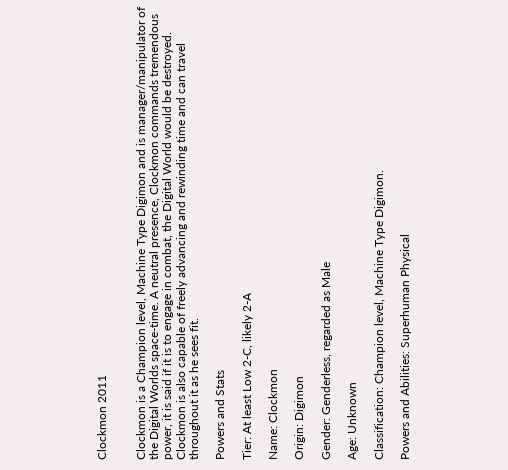Clockmon 2011


Clockmon is a Champion level, Machine Type Digimon and is manager/manipulator of the Digital Worlds space-time. A neutral presence, Clockmon commands tremendous power, it is said if it is to engage in combat, the Digital World would be destroyed. Clockmon is also capable of freely advancing and rewinding time and can travel throughout it as he sees fit.

Powers and Stats

Tier: At least Low 2-C, likely 2-A

Name: Clockmon

Origin: Digimon

Gender: Genderless, regarded as Male

Age: Unknown

Classification: Champion level, Machine Type Digimon.

Powers and Abilities: Superhuman Physical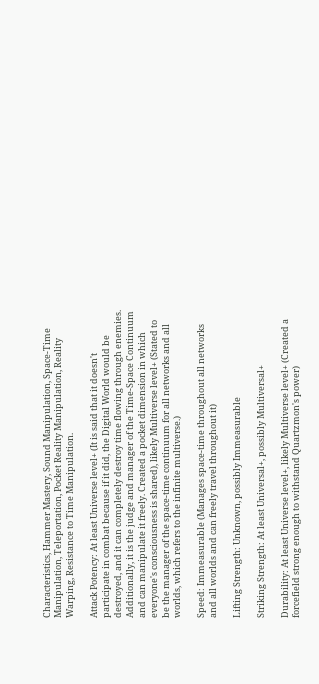Characteristics, Hammer Mastery, Sound Manipulation, Space-Time Manipulation, Teleportation, Pocket Reality Manipulation, Reality Warping, Resistance to Time Manipulation.

Attack Potency: At least Universe level+ (It is said that it doesn't participate in combat because if it did, the Digital World would be destroyed, and it can completely destroy time flowing through enemies. Additionally, it is the judge and manager of the Time-Space Continuum and can manipulate it freely. Created a pocket dimension in which everyone's consciousness is shared), likely Multiverse level+ (Stated to be the manager of the space-time continuum for all networks and all worlds, which refers to the infinite multiverse.)

Speed: Immeasurable (Manages space-time throughout all networks and all worlds and can freely travel throughout it)

Lifting Strength: Unknown, possibly Immeasurable

Striking Strength: At least Universal+, possibly Multiversal+

Durability: At least Universe level+, likely Multiverse level+ (Created a forcefield strong enough to withstand Quartzmon's power)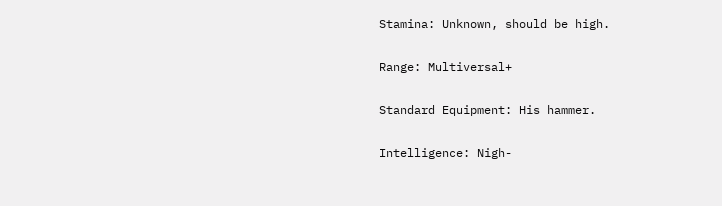Stamina: Unknown, should be high.

Range: Multiversal+

Standard Equipment: His hammer.

Intelligence: Nigh-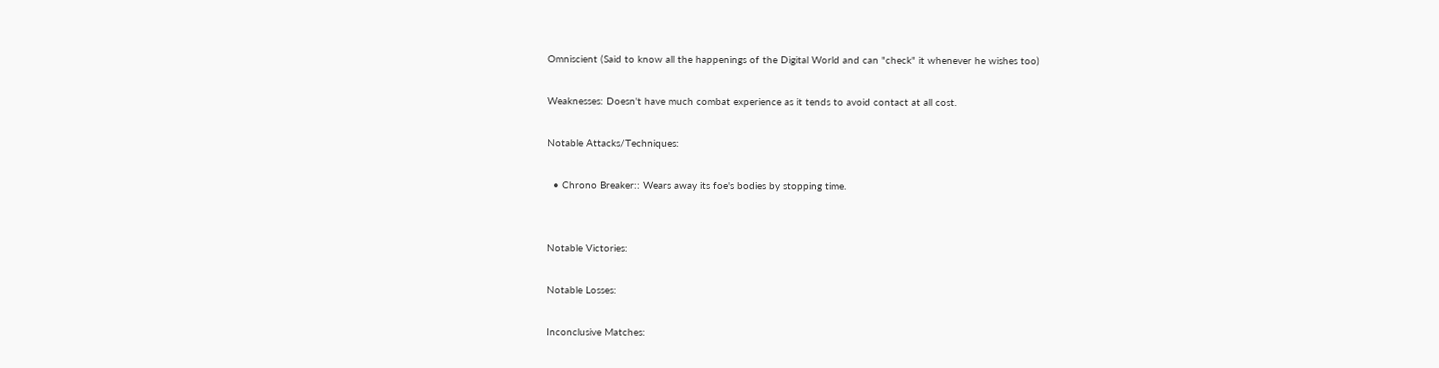Omniscient (Said to know all the happenings of the Digital World and can "check" it whenever he wishes too)

Weaknesses: Doesn't have much combat experience as it tends to avoid contact at all cost.

Notable Attacks/Techniques:

  • Chrono Breaker:: Wears away its foe's bodies by stopping time.


Notable Victories:

Notable Losses:

Inconclusive Matches: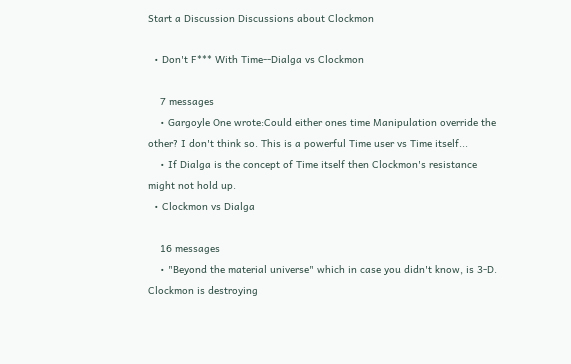Start a Discussion Discussions about Clockmon

  • Don't F*** With Time--Dialga vs Clockmon

    7 messages
    • Gargoyle One wrote:Could either ones time Manipulation override the other? I don't think so. This is a powerful Time user vs Time itself...
    • If Dialga is the concept of Time itself then Clockmon's resistance might not hold up.
  • Clockmon vs Dialga

    16 messages
    • "Beyond the material universe" which in case you didn't know, is 3-D. Clockmon is destroying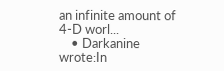an infinite amount of 4-D worl...
    • Darkanine wrote:In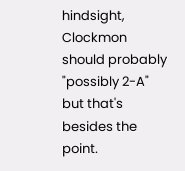hindsight, Clockmon should probably "possibly 2-A" but that's besides the point.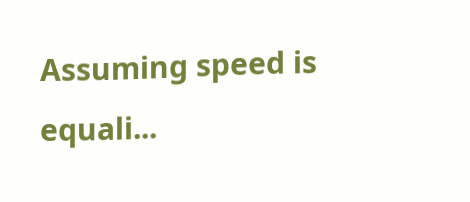Assuming speed is equali...